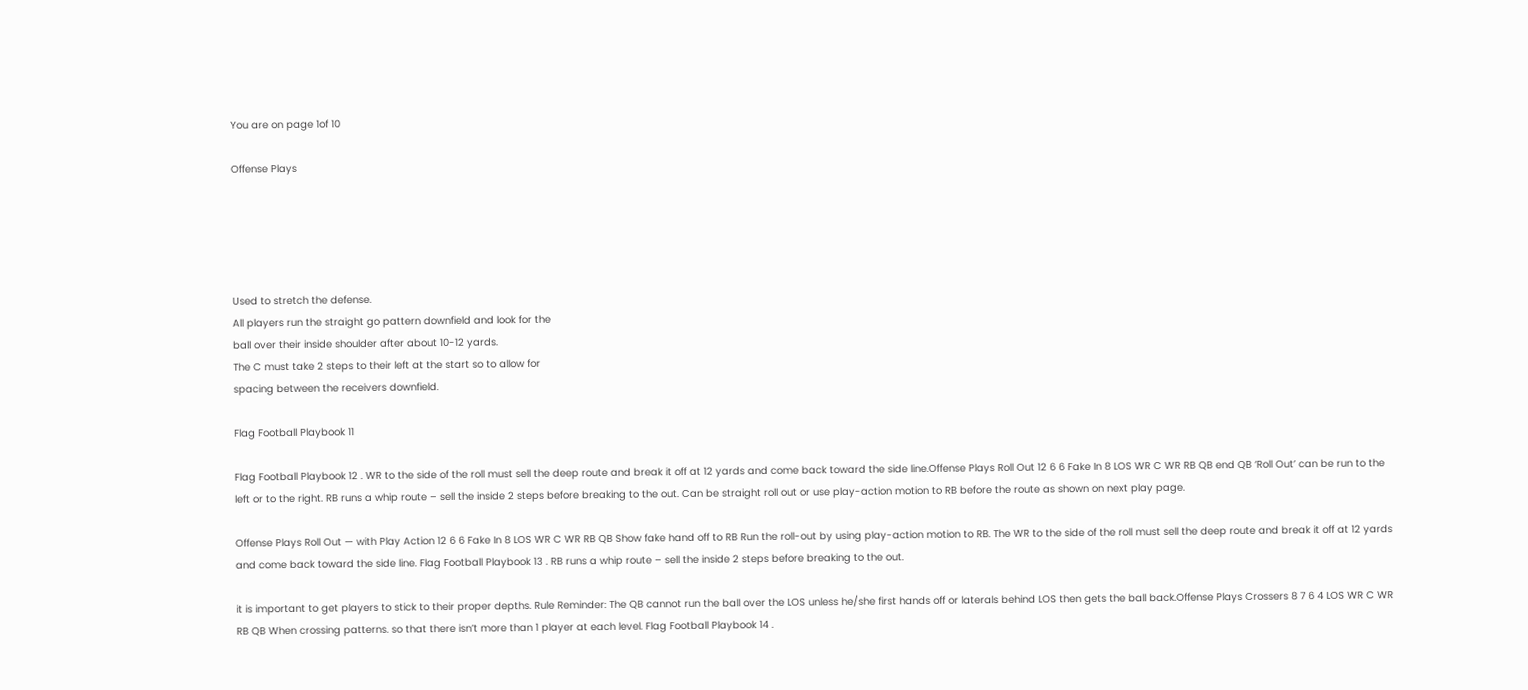You are on page 1of 10

Offense Plays





Used to stretch the defense.
All players run the straight go pattern downfield and look for the
ball over their inside shoulder after about 10-12 yards.
The C must take 2 steps to their left at the start so to allow for
spacing between the receivers downfield.

Flag Football Playbook 11

Flag Football Playbook 12 . WR to the side of the roll must sell the deep route and break it off at 12 yards and come back toward the side line.Offense Plays Roll Out 12 6 6 Fake In 8 LOS WR C WR RB QB end QB ‘Roll Out’ can be run to the left or to the right. RB runs a whip route – sell the inside 2 steps before breaking to the out. Can be straight roll out or use play-action motion to RB before the route as shown on next play page.

Offense Plays Roll Out — with Play Action 12 6 6 Fake In 8 LOS WR C WR RB QB Show fake hand off to RB Run the roll-out by using play-action motion to RB. The WR to the side of the roll must sell the deep route and break it off at 12 yards and come back toward the side line. Flag Football Playbook 13 . RB runs a whip route – sell the inside 2 steps before breaking to the out.

it is important to get players to stick to their proper depths. Rule Reminder: The QB cannot run the ball over the LOS unless he/she first hands off or laterals behind LOS then gets the ball back.Offense Plays Crossers 8 7 6 4 LOS WR C WR RB QB When crossing patterns. so that there isn’t more than 1 player at each level. Flag Football Playbook 14 .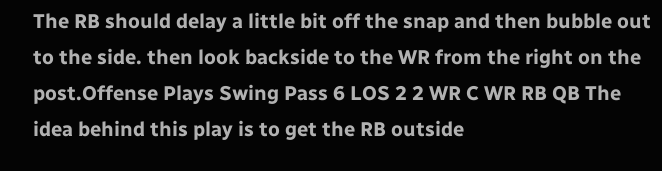The RB should delay a little bit off the snap and then bubble out to the side. then look backside to the WR from the right on the post.Offense Plays Swing Pass 6 LOS 2 2 WR C WR RB QB The idea behind this play is to get the RB outside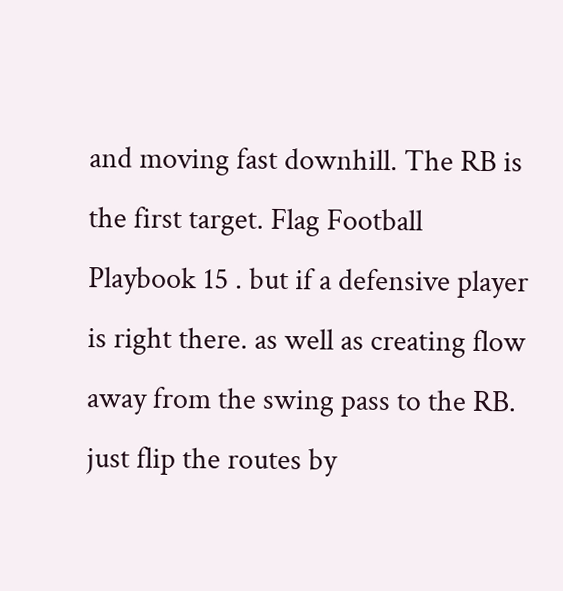and moving fast downhill. The RB is the first target. Flag Football Playbook 15 . but if a defensive player is right there. as well as creating flow away from the swing pass to the RB. just flip the routes by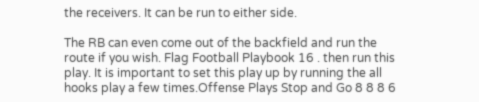the receivers. It can be run to either side.

The RB can even come out of the backfield and run the route if you wish. Flag Football Playbook 16 . then run this play. It is important to set this play up by running the all hooks play a few times.Offense Plays Stop and Go 8 8 8 6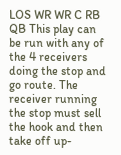LOS WR WR C RB QB This play can be run with any of the 4 receivers doing the stop and go route. The receiver running the stop must sell the hook and then take off up-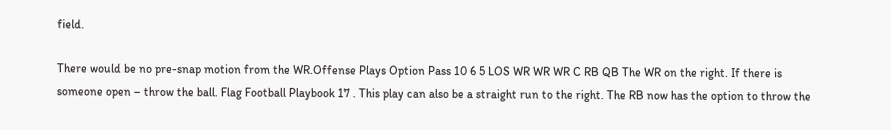field.

There would be no pre-snap motion from the WR.Offense Plays Option Pass 10 6 5 LOS WR WR WR C RB QB The WR on the right. If there is someone open – throw the ball. Flag Football Playbook 17 . This play can also be a straight run to the right. The RB now has the option to throw the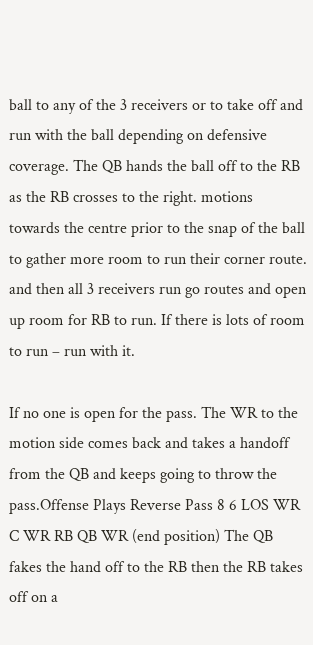ball to any of the 3 receivers or to take off and run with the ball depending on defensive coverage. The QB hands the ball off to the RB as the RB crosses to the right. motions towards the centre prior to the snap of the ball to gather more room to run their corner route. and then all 3 receivers run go routes and open up room for RB to run. If there is lots of room to run – run with it.

If no one is open for the pass. The WR to the motion side comes back and takes a handoff from the QB and keeps going to throw the pass.Offense Plays Reverse Pass 8 6 LOS WR C WR RB QB WR (end position) The QB fakes the hand off to the RB then the RB takes off on a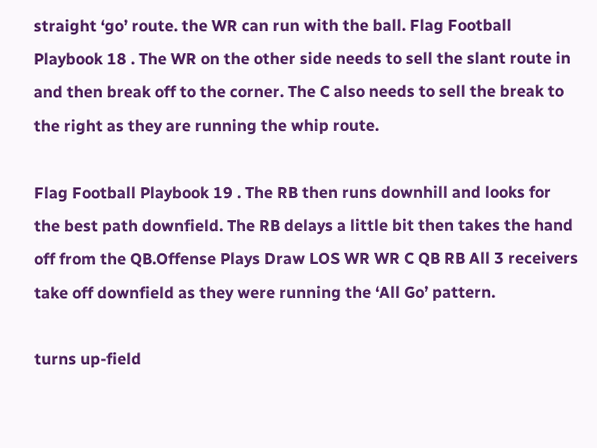straight ‘go’ route. the WR can run with the ball. Flag Football Playbook 18 . The WR on the other side needs to sell the slant route in and then break off to the corner. The C also needs to sell the break to the right as they are running the whip route.

Flag Football Playbook 19 . The RB then runs downhill and looks for the best path downfield. The RB delays a little bit then takes the hand off from the QB.Offense Plays Draw LOS WR WR C QB RB All 3 receivers take off downfield as they were running the ‘All Go’ pattern.

turns up-field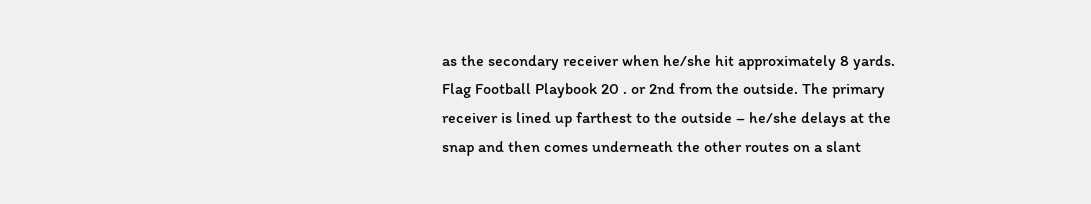as the secondary receiver when he/she hit approximately 8 yards. Flag Football Playbook 20 . or 2nd from the outside. The primary receiver is lined up farthest to the outside – he/she delays at the snap and then comes underneath the other routes on a slant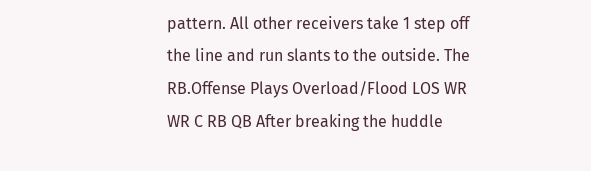pattern. All other receivers take 1 step off the line and run slants to the outside. The RB.Offense Plays Overload/Flood LOS WR WR C RB QB After breaking the huddle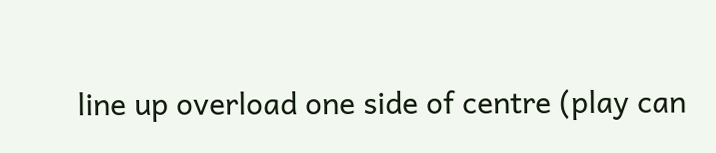line up overload one side of centre (play can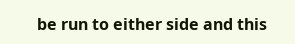be run to either side and this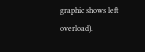graphic shows left overload).